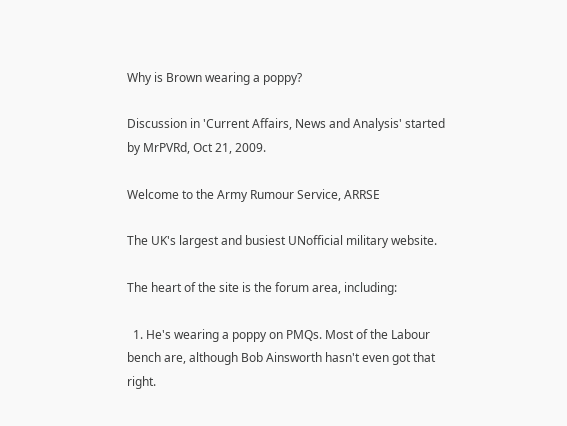Why is Brown wearing a poppy?

Discussion in 'Current Affairs, News and Analysis' started by MrPVRd, Oct 21, 2009.

Welcome to the Army Rumour Service, ARRSE

The UK's largest and busiest UNofficial military website.

The heart of the site is the forum area, including:

  1. He's wearing a poppy on PMQs. Most of the Labour bench are, although Bob Ainsworth hasn't even got that right.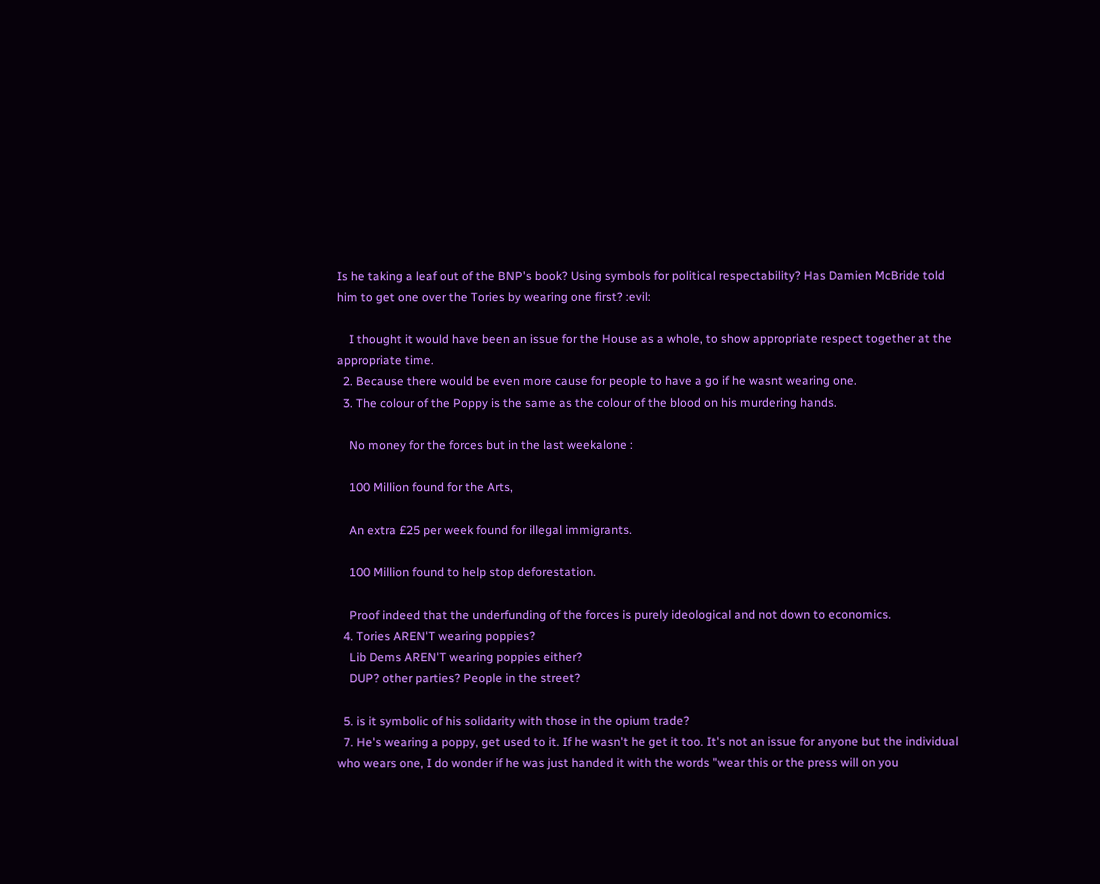Is he taking a leaf out of the BNP's book? Using symbols for political respectability? Has Damien McBride told him to get one over the Tories by wearing one first? :evil:

    I thought it would have been an issue for the House as a whole, to show appropriate respect together at the appropriate time.
  2. Because there would be even more cause for people to have a go if he wasnt wearing one.
  3. The colour of the Poppy is the same as the colour of the blood on his murdering hands.

    No money for the forces but in the last weekalone :

    100 Million found for the Arts,

    An extra £25 per week found for illegal immigrants.

    100 Million found to help stop deforestation.

    Proof indeed that the underfunding of the forces is purely ideological and not down to economics.
  4. Tories AREN'T wearing poppies?
    Lib Dems AREN'T wearing poppies either?
    DUP? other parties? People in the street?

  5. is it symbolic of his solidarity with those in the opium trade?
  7. He's wearing a poppy, get used to it. If he wasn't he get it too. It's not an issue for anyone but the individual who wears one, I do wonder if he was just handed it with the words "wear this or the press will on you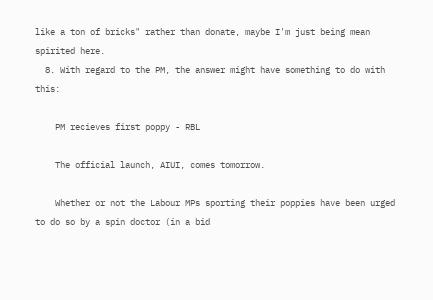like a ton of bricks" rather than donate, maybe I'm just being mean spirited here.
  8. With regard to the PM, the answer might have something to do with this:

    PM recieves first poppy - RBL

    The official launch, AIUI, comes tomorrow.

    Whether or not the Labour MPs sporting their poppies have been urged to do so by a spin doctor (in a bid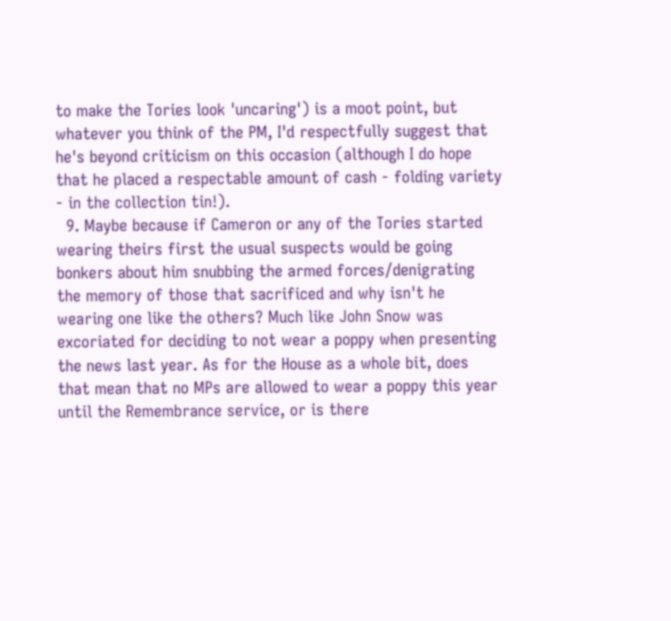to make the Tories look 'uncaring') is a moot point, but whatever you think of the PM, I'd respectfully suggest that he's beyond criticism on this occasion (although I do hope that he placed a respectable amount of cash - folding variety - in the collection tin!).
  9. Maybe because if Cameron or any of the Tories started wearing theirs first the usual suspects would be going bonkers about him snubbing the armed forces/denigrating the memory of those that sacrificed and why isn't he wearing one like the others? Much like John Snow was excoriated for deciding to not wear a poppy when presenting the news last year. As for the House as a whole bit, does that mean that no MPs are allowed to wear a poppy this year until the Remembrance service, or is there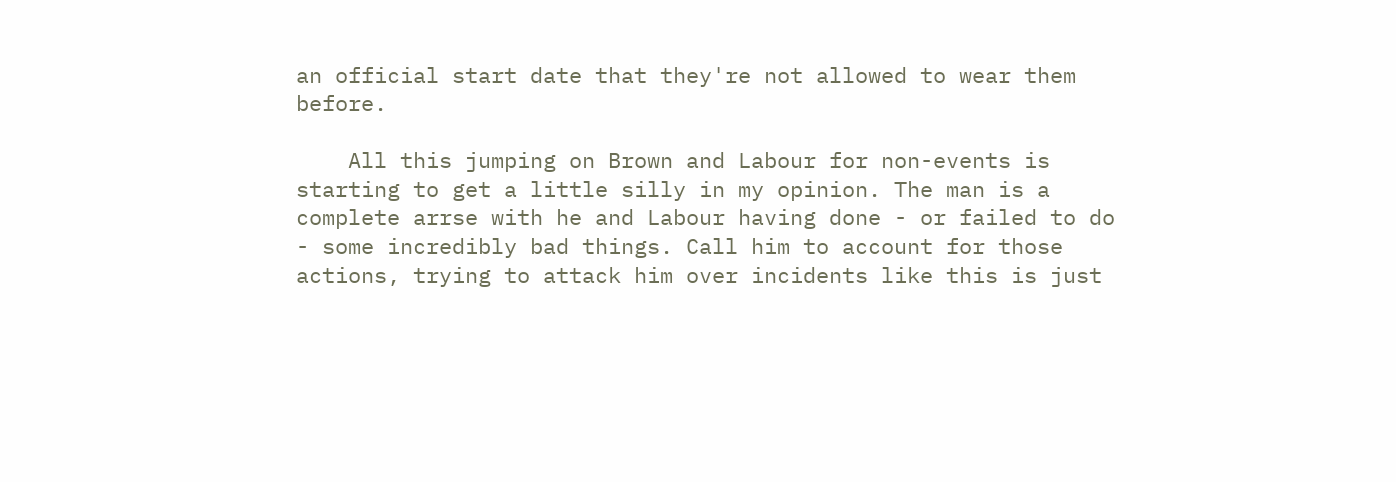an official start date that they're not allowed to wear them before.

    All this jumping on Brown and Labour for non-events is starting to get a little silly in my opinion. The man is a complete arrse with he and Labour having done - or failed to do - some incredibly bad things. Call him to account for those actions, trying to attack him over incidents like this is just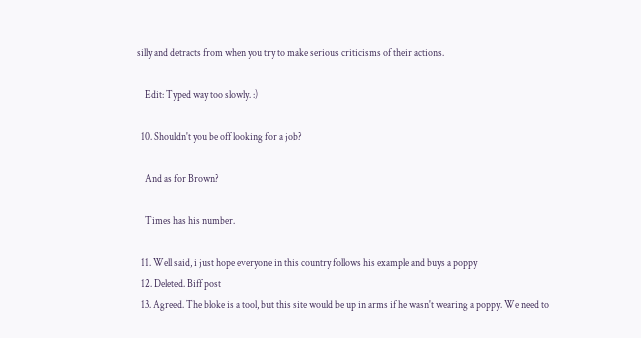silly and detracts from when you try to make serious criticisms of their actions.

    Edit: Typed way too slowly. :)

  10. Shouldn't you be off looking for a job?

    And as for Brown?

    Times has his number.

  11. Well said, i just hope everyone in this country follows his example and buys a poppy
  12. Deleted. Biff post
  13. Agreed. The bloke is a tool, but this site would be up in arms if he wasn't wearing a poppy. We need to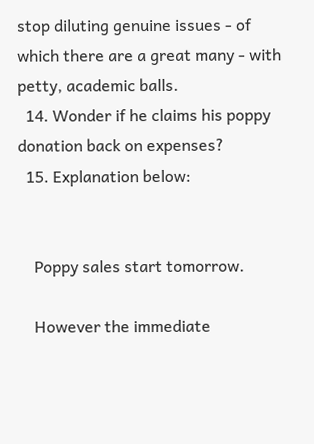stop diluting genuine issues - of which there are a great many - with petty, academic balls.
  14. Wonder if he claims his poppy donation back on expenses?
  15. Explanation below:


    Poppy sales start tomorrow.

    However the immediate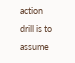action drill is to assume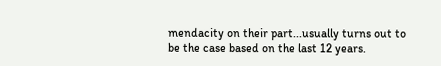mendacity on their part...usually turns out to be the case based on the last 12 years.